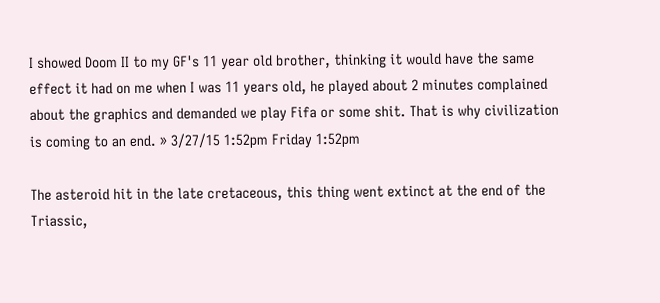I showed Doom II to my GF's 11 year old brother, thinking it would have the same effect it had on me when I was 11 years old, he played about 2 minutes complained about the graphics and demanded we play Fifa or some shit. That is why civilization is coming to an end. » 3/27/15 1:52pm Friday 1:52pm

The asteroid hit in the late cretaceous, this thing went extinct at the end of the Triassic,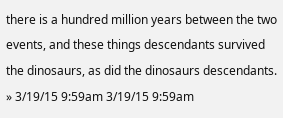there is a hundred million years between the two events, and these things descendants survived the dinosaurs, as did the dinosaurs descendants. » 3/19/15 9:59am 3/19/15 9:59am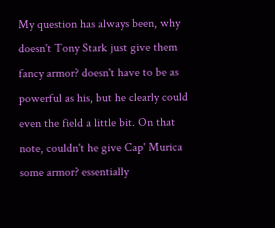My question has always been, why doesn't Tony Stark just give them fancy armor? doesn't have to be as powerful as his, but he clearly could even the field a little bit. On that note, couldn't he give Cap' Murica some armor? essentially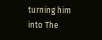turning him into The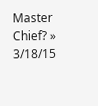Master Chief? » 3/18/15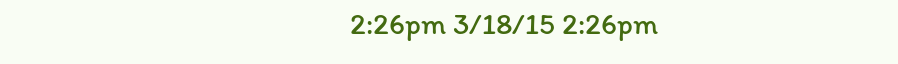2:26pm 3/18/15 2:26pm